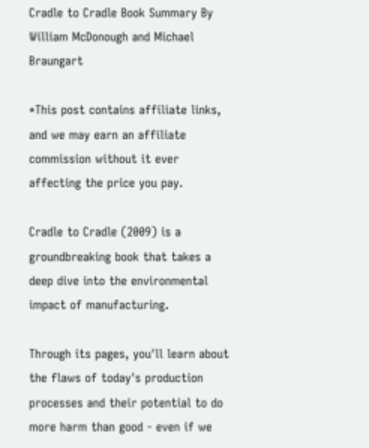Cradle to Cradle Book Summary By William McDonough and Michael Braungart

*This post contains affiliate links, and we may earn an affiliate commission without it ever affecting the price you pay.

Cradle to Cradle (2009) is a groundbreaking book that takes a deep dive into the environmental impact of manufacturing.

Through its pages, you'll learn about the flaws of today's production processes and their potential to do more harm than good - even if we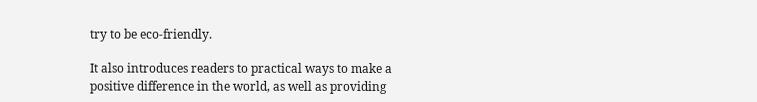try to be eco-friendly.

It also introduces readers to practical ways to make a positive difference in the world, as well as providing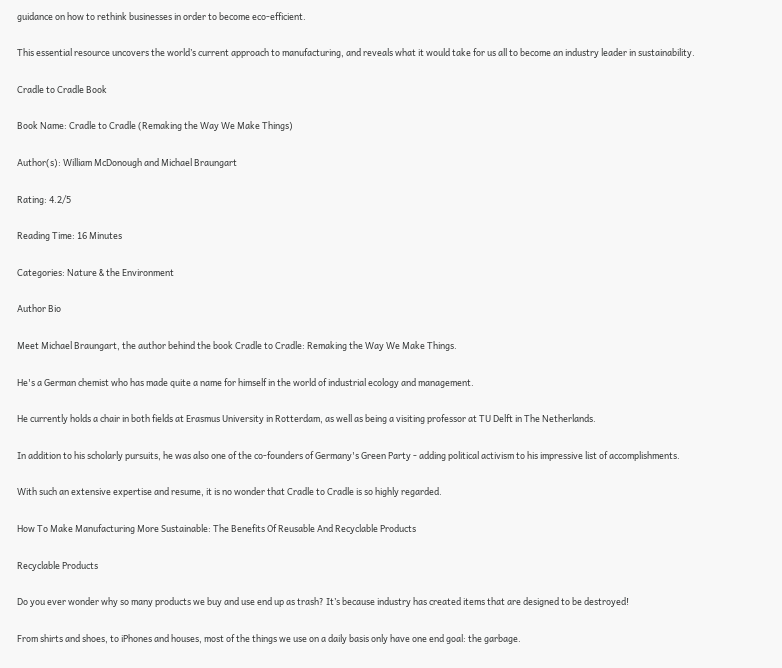guidance on how to rethink businesses in order to become eco-efficient.

This essential resource uncovers the world’s current approach to manufacturing, and reveals what it would take for us all to become an industry leader in sustainability.

Cradle to Cradle Book

Book Name: Cradle to Cradle (Remaking the Way We Make Things)

Author(s): William McDonough and Michael Braungart

Rating: 4.2/5

Reading Time: 16 Minutes

Categories: Nature & the Environment

Author Bio

Meet Michael Braungart, the author behind the book Cradle to Cradle: Remaking the Way We Make Things.

He's a German chemist who has made quite a name for himself in the world of industrial ecology and management.

He currently holds a chair in both fields at Erasmus University in Rotterdam, as well as being a visiting professor at TU Delft in The Netherlands.

In addition to his scholarly pursuits, he was also one of the co-founders of Germany's Green Party - adding political activism to his impressive list of accomplishments.

With such an extensive expertise and resume, it is no wonder that Cradle to Cradle is so highly regarded.

How To Make Manufacturing More Sustainable: The Benefits Of Reusable And Recyclable Products

Recyclable Products

Do you ever wonder why so many products we buy and use end up as trash? It’s because industry has created items that are designed to be destroyed!

From shirts and shoes, to iPhones and houses, most of the things we use on a daily basis only have one end goal: the garbage.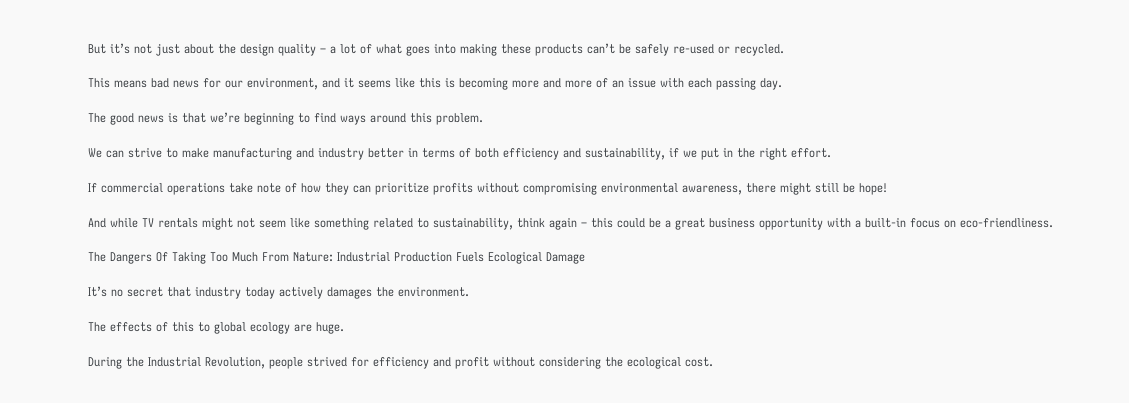But it’s not just about the design quality – a lot of what goes into making these products can’t be safely re-used or recycled.

This means bad news for our environment, and it seems like this is becoming more and more of an issue with each passing day.

The good news is that we’re beginning to find ways around this problem.

We can strive to make manufacturing and industry better in terms of both efficiency and sustainability, if we put in the right effort.

If commercial operations take note of how they can prioritize profits without compromising environmental awareness, there might still be hope!

And while TV rentals might not seem like something related to sustainability, think again – this could be a great business opportunity with a built-in focus on eco-friendliness.

The Dangers Of Taking Too Much From Nature: Industrial Production Fuels Ecological Damage

It’s no secret that industry today actively damages the environment.

The effects of this to global ecology are huge.

During the Industrial Revolution, people strived for efficiency and profit without considering the ecological cost.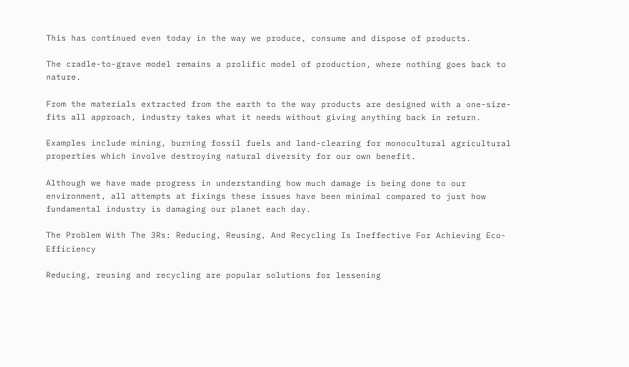This has continued even today in the way we produce, consume and dispose of products.

The cradle-to-grave model remains a prolific model of production, where nothing goes back to nature.

From the materials extracted from the earth to the way products are designed with a one-size-fits all approach, industry takes what it needs without giving anything back in return.

Examples include mining, burning fossil fuels and land-clearing for monocultural agricultural properties which involve destroying natural diversity for our own benefit.

Although we have made progress in understanding how much damage is being done to our environment, all attempts at fixings these issues have been minimal compared to just how fundamental industry is damaging our planet each day.

The Problem With The 3Rs: Reducing, Reusing, And Recycling Is Ineffective For Achieving Eco-Efficiency

Reducing, reusing and recycling are popular solutions for lessening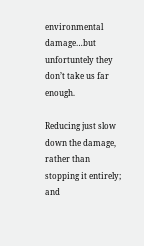environmental damage…but unfortuntely they don’t take us far enough.

Reducing just slow down the damage, rather than stopping it entirely; and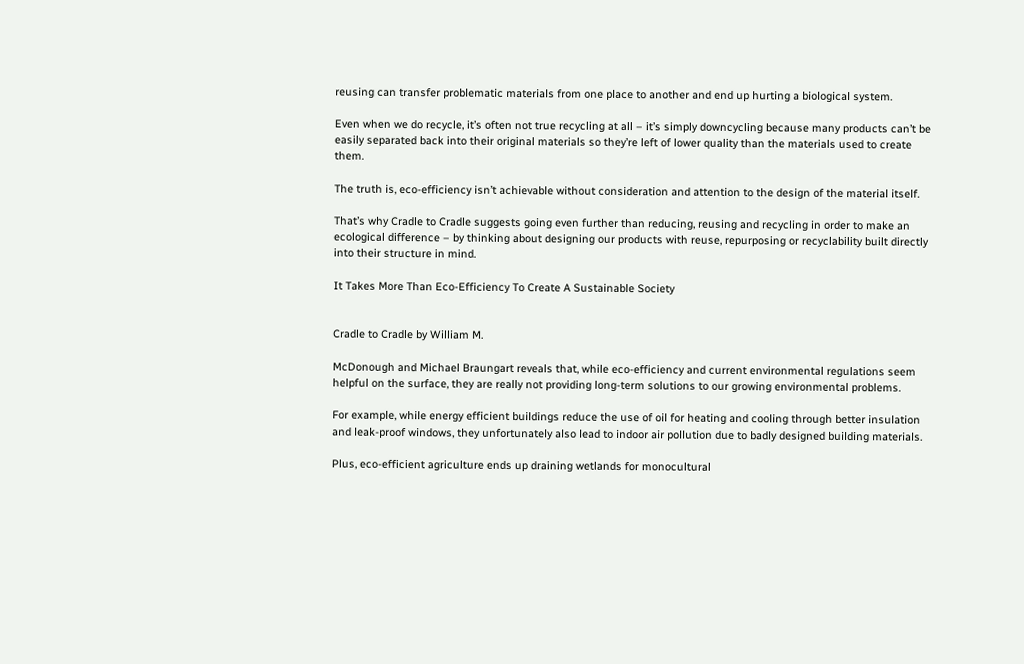reusing can transfer problematic materials from one place to another and end up hurting a biological system.

Even when we do recycle, it’s often not true recycling at all – it’s simply downcycling because many products can’t be easily separated back into their original materials so they’re left of lower quality than the materials used to create them.

The truth is, eco-efficiency isn’t achievable without consideration and attention to the design of the material itself.

That’s why Cradle to Cradle suggests going even further than reducing, reusing and recycling in order to make an ecological difference – by thinking about designing our products with reuse, repurposing or recyclability built directly into their structure in mind.

It Takes More Than Eco-Efficiency To Create A Sustainable Society


Cradle to Cradle by William M.

McDonough and Michael Braungart reveals that, while eco-efficiency and current environmental regulations seem helpful on the surface, they are really not providing long-term solutions to our growing environmental problems.

For example, while energy efficient buildings reduce the use of oil for heating and cooling through better insulation and leak-proof windows, they unfortunately also lead to indoor air pollution due to badly designed building materials.

Plus, eco-efficient agriculture ends up draining wetlands for monocultural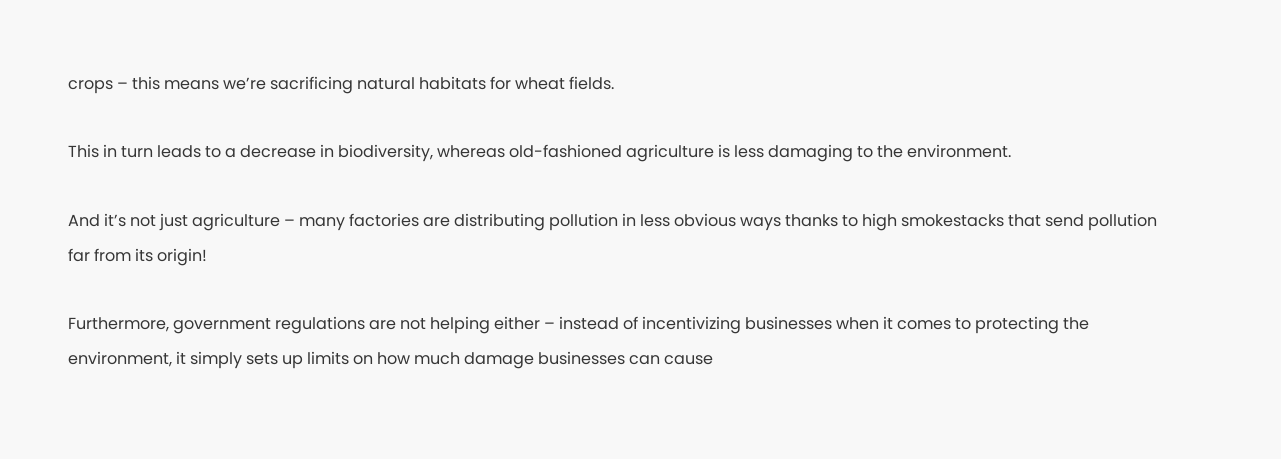crops – this means we’re sacrificing natural habitats for wheat fields.

This in turn leads to a decrease in biodiversity, whereas old-fashioned agriculture is less damaging to the environment.

And it’s not just agriculture – many factories are distributing pollution in less obvious ways thanks to high smokestacks that send pollution far from its origin!

Furthermore, government regulations are not helping either – instead of incentivizing businesses when it comes to protecting the environment, it simply sets up limits on how much damage businesses can cause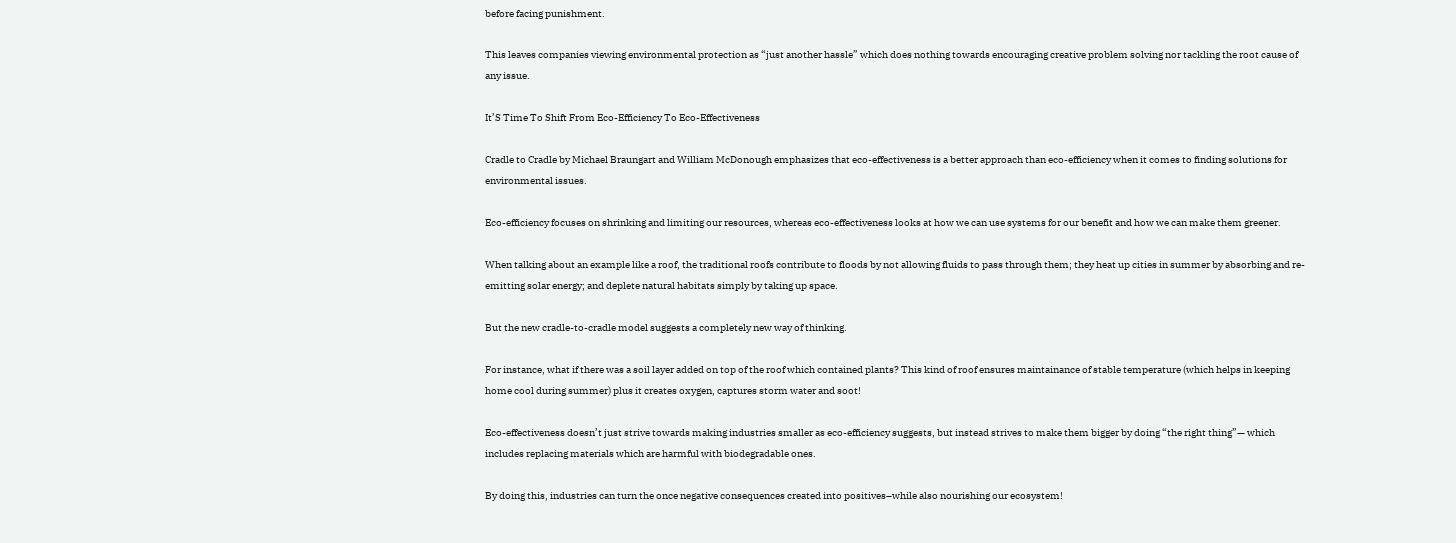before facing punishment.

This leaves companies viewing environmental protection as “just another hassle” which does nothing towards encouraging creative problem solving nor tackling the root cause of any issue.

It’S Time To Shift From Eco-Efficiency To Eco-Effectiveness

Cradle to Cradle by Michael Braungart and William McDonough emphasizes that eco-effectiveness is a better approach than eco-efficiency when it comes to finding solutions for environmental issues.

Eco-efficiency focuses on shrinking and limiting our resources, whereas eco-effectiveness looks at how we can use systems for our benefit and how we can make them greener.

When talking about an example like a roof, the traditional roofs contribute to floods by not allowing fluids to pass through them; they heat up cities in summer by absorbing and re-emitting solar energy; and deplete natural habitats simply by taking up space.

But the new cradle-to-cradle model suggests a completely new way of thinking.

For instance, what if there was a soil layer added on top of the roof which contained plants? This kind of roof ensures maintainance of stable temperature (which helps in keeping home cool during summer) plus it creates oxygen, captures storm water and soot!

Eco-effectiveness doesn’t just strive towards making industries smaller as eco-efficiency suggests, but instead strives to make them bigger by doing “the right thing”— which includes replacing materials which are harmful with biodegradable ones.

By doing this, industries can turn the once negative consequences created into positives–while also nourishing our ecosystem!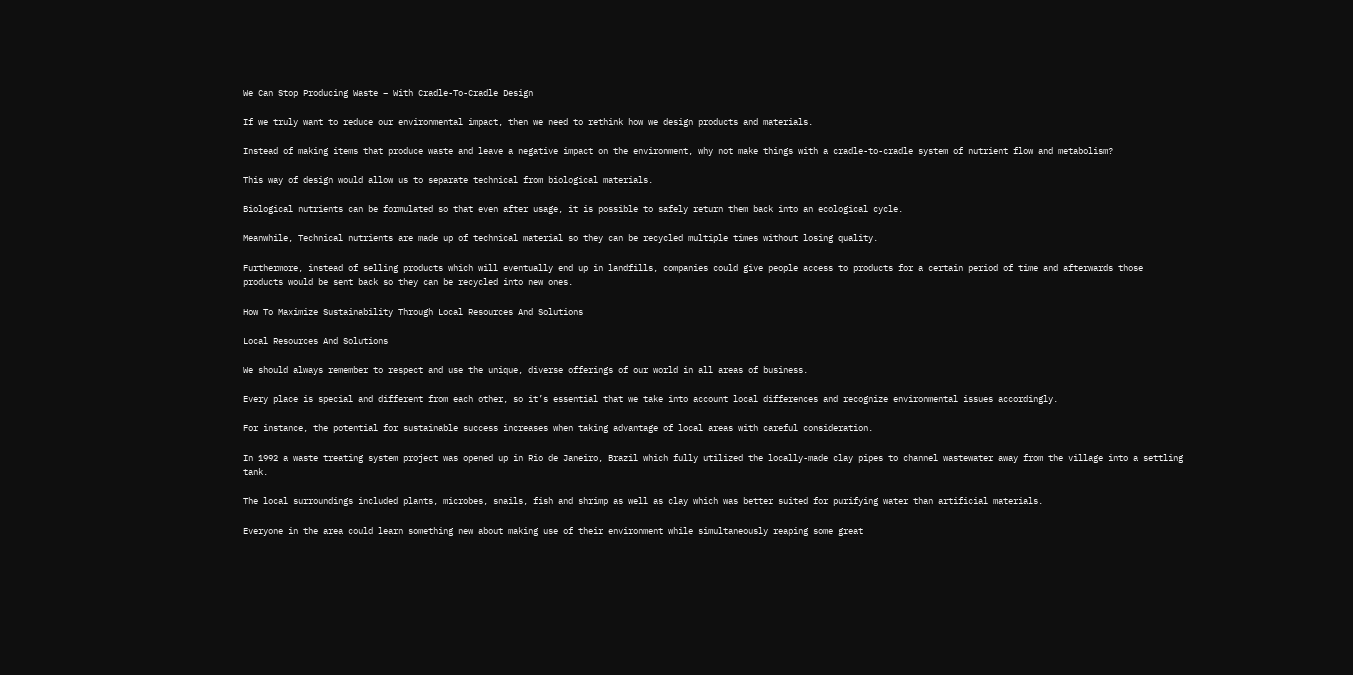We Can Stop Producing Waste – With Cradle-To-Cradle Design

If we truly want to reduce our environmental impact, then we need to rethink how we design products and materials.

Instead of making items that produce waste and leave a negative impact on the environment, why not make things with a cradle-to-cradle system of nutrient flow and metabolism?

This way of design would allow us to separate technical from biological materials.

Biological nutrients can be formulated so that even after usage, it is possible to safely return them back into an ecological cycle.

Meanwhile, Technical nutrients are made up of technical material so they can be recycled multiple times without losing quality.

Furthermore, instead of selling products which will eventually end up in landfills, companies could give people access to products for a certain period of time and afterwards those products would be sent back so they can be recycled into new ones.

How To Maximize Sustainability Through Local Resources And Solutions

Local Resources And Solutions

We should always remember to respect and use the unique, diverse offerings of our world in all areas of business.

Every place is special and different from each other, so it’s essential that we take into account local differences and recognize environmental issues accordingly.

For instance, the potential for sustainable success increases when taking advantage of local areas with careful consideration.

In 1992 a waste treating system project was opened up in Rio de Janeiro, Brazil which fully utilized the locally-made clay pipes to channel wastewater away from the village into a settling tank.

The local surroundings included plants, microbes, snails, fish and shrimp as well as clay which was better suited for purifying water than artificial materials.

Everyone in the area could learn something new about making use of their environment while simultaneously reaping some great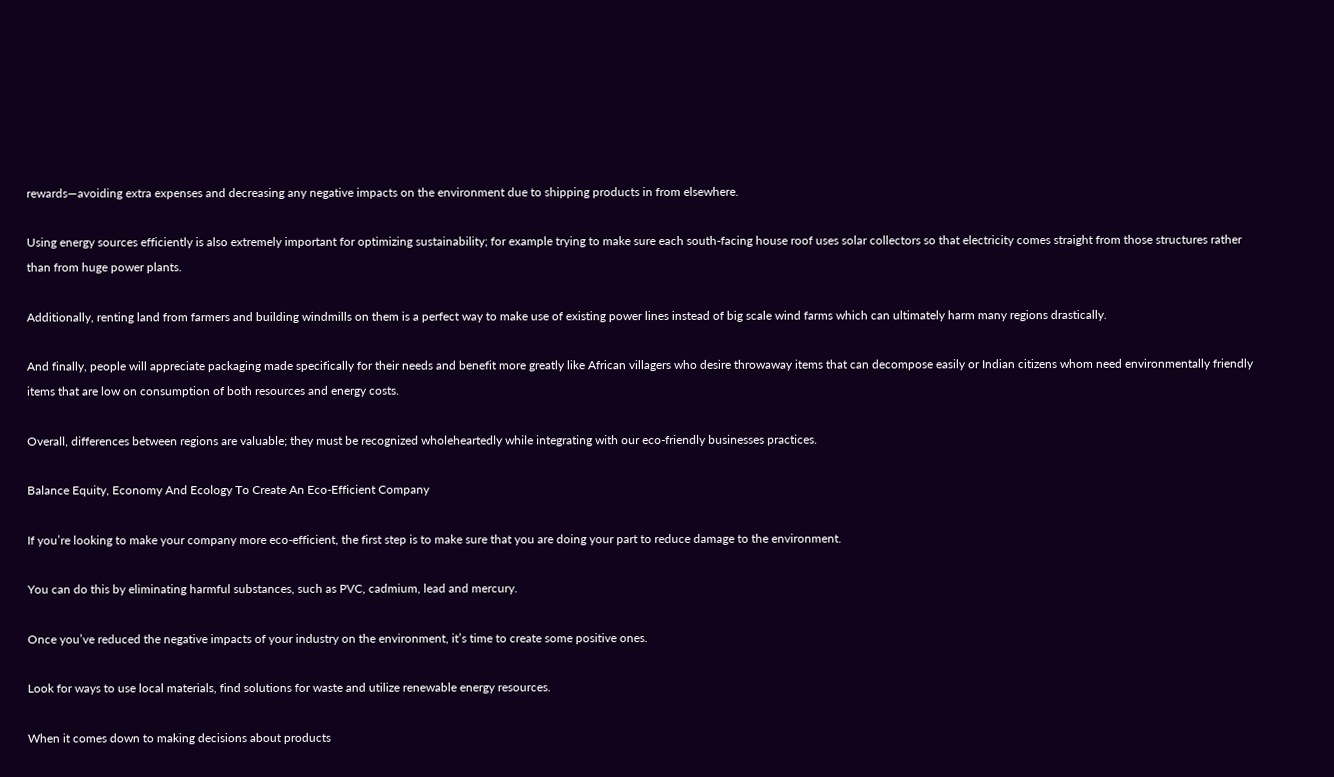rewards—avoiding extra expenses and decreasing any negative impacts on the environment due to shipping products in from elsewhere.

Using energy sources efficiently is also extremely important for optimizing sustainability; for example trying to make sure each south-facing house roof uses solar collectors so that electricity comes straight from those structures rather than from huge power plants.

Additionally, renting land from farmers and building windmills on them is a perfect way to make use of existing power lines instead of big scale wind farms which can ultimately harm many regions drastically.

And finally, people will appreciate packaging made specifically for their needs and benefit more greatly like African villagers who desire throwaway items that can decompose easily or Indian citizens whom need environmentally friendly items that are low on consumption of both resources and energy costs.

Overall, differences between regions are valuable; they must be recognized wholeheartedly while integrating with our eco-friendly businesses practices.

Balance Equity, Economy And Ecology To Create An Eco-Efficient Company

If you’re looking to make your company more eco-efficient, the first step is to make sure that you are doing your part to reduce damage to the environment.

You can do this by eliminating harmful substances, such as PVC, cadmium, lead and mercury.

Once you’ve reduced the negative impacts of your industry on the environment, it’s time to create some positive ones.

Look for ways to use local materials, find solutions for waste and utilize renewable energy resources.

When it comes down to making decisions about products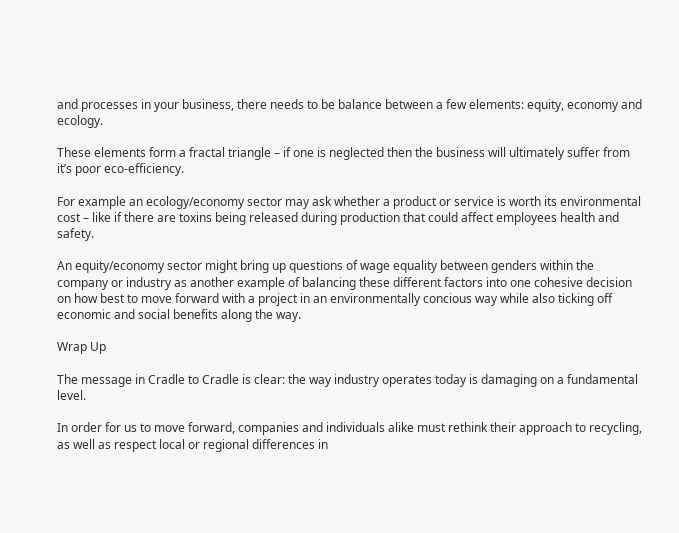and processes in your business, there needs to be balance between a few elements: equity, economy and ecology.

These elements form a fractal triangle – if one is neglected then the business will ultimately suffer from it’s poor eco-efficiency.

For example an ecology/economy sector may ask whether a product or service is worth its environmental cost – like if there are toxins being released during production that could affect employees health and safety.

An equity/economy sector might bring up questions of wage equality between genders within the company or industry as another example of balancing these different factors into one cohesive decision on how best to move forward with a project in an environmentally concious way while also ticking off economic and social benefits along the way.

Wrap Up

The message in Cradle to Cradle is clear: the way industry operates today is damaging on a fundamental level.

In order for us to move forward, companies and individuals alike must rethink their approach to recycling, as well as respect local or regional differences in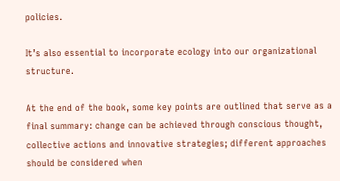policies.

It’s also essential to incorporate ecology into our organizational structure.

At the end of the book, some key points are outlined that serve as a final summary: change can be achieved through conscious thought, collective actions and innovative strategies; different approaches should be considered when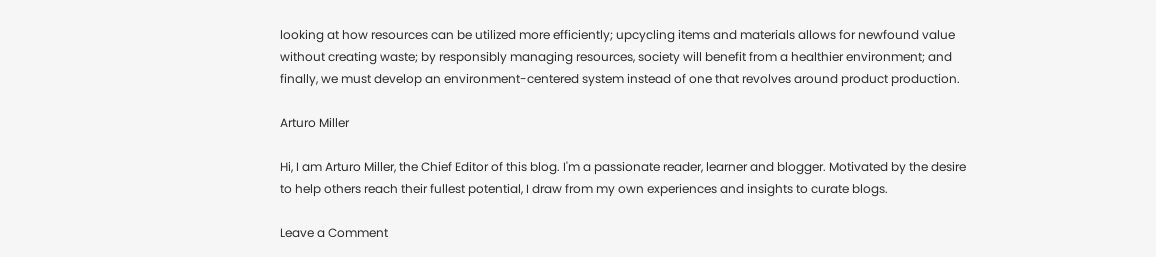looking at how resources can be utilized more efficiently; upcycling items and materials allows for newfound value without creating waste; by responsibly managing resources, society will benefit from a healthier environment; and finally, we must develop an environment-centered system instead of one that revolves around product production.

Arturo Miller

Hi, I am Arturo Miller, the Chief Editor of this blog. I'm a passionate reader, learner and blogger. Motivated by the desire to help others reach their fullest potential, I draw from my own experiences and insights to curate blogs.

Leave a Comment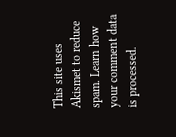This site uses Akismet to reduce spam. Learn how your comment data is processed.